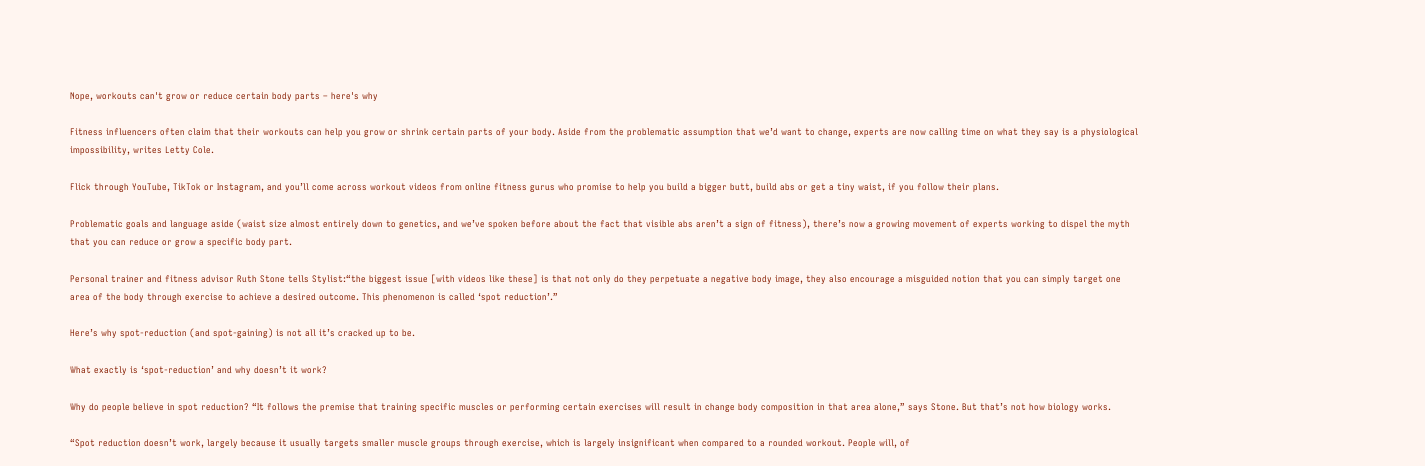Nope, workouts can't grow or reduce certain body parts – here's why

Fitness influencers often claim that their workouts can help you grow or shrink certain parts of your body. Aside from the problematic assumption that we’d want to change, experts are now calling time on what they say is a physiological impossibility, writes Letty Cole.

Flick through YouTube, TikTok or Instagram, and you’ll come across workout videos from online fitness gurus who promise to help you build a bigger butt, build abs or get a tiny waist, if you follow their plans.

Problematic goals and language aside (waist size almost entirely down to genetics, and we’ve spoken before about the fact that visible abs aren’t a sign of fitness), there’s now a growing movement of experts working to dispel the myth that you can reduce or grow a specific body part.

Personal trainer and fitness advisor Ruth Stone tells Stylist:“the biggest issue [with videos like these] is that not only do they perpetuate a negative body image, they also encourage a misguided notion that you can simply target one area of the body through exercise to achieve a desired outcome. This phenomenon is called ‘spot reduction’.”

Here’s why spot-reduction (and spot-gaining) is not all it’s cracked up to be.

What exactly is ‘spot-reduction’ and why doesn’t it work?

Why do people believe in spot reduction? “It follows the premise that training specific muscles or performing certain exercises will result in change body composition in that area alone,” says Stone. But that’s not how biology works.

“Spot reduction doesn’t work, largely because it usually targets smaller muscle groups through exercise, which is largely insignificant when compared to a rounded workout. People will, of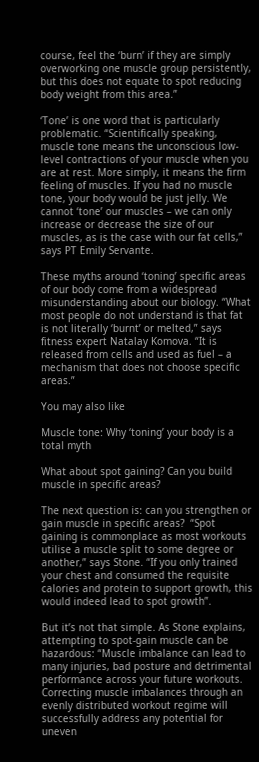course, feel the ‘burn’ if they are simply overworking one muscle group persistently, but this does not equate to spot reducing body weight from this area.”

‘Tone’ is one word that is particularly problematic. “Scientifically speaking, muscle tone means the unconscious low-level contractions of your muscle when you are at rest. More simply, it means the firm feeling of muscles. If you had no muscle tone, your body would be just jelly. We cannot ‘tone’ our muscles – we can only increase or decrease the size of our muscles, as is the case with our fat cells,” says PT Emily Servante.

These myths around ‘toning’ specific areas of our body come from a widespread misunderstanding about our biology. “What most people do not understand is that fat is not literally ‘burnt’ or melted,” says fitness expert Natalay Komova. “It is released from cells and used as fuel – a mechanism that does not choose specific areas.”

You may also like

Muscle tone: Why ‘toning’ your body is a total myth

What about spot gaining? Can you build muscle in specific areas?

The next question is: can you strengthen or gain muscle in specific areas?  “Spot gaining is commonplace as most workouts utilise a muscle split to some degree or another,” says Stone. “If you only trained your chest and consumed the requisite calories and protein to support growth, this would indeed lead to spot growth”.

But it’s not that simple. As Stone explains, attempting to spot-gain muscle can be hazardous: “Muscle imbalance can lead to many injuries, bad posture and detrimental performance across your future workouts. Correcting muscle imbalances through an evenly distributed workout regime will successfully address any potential for uneven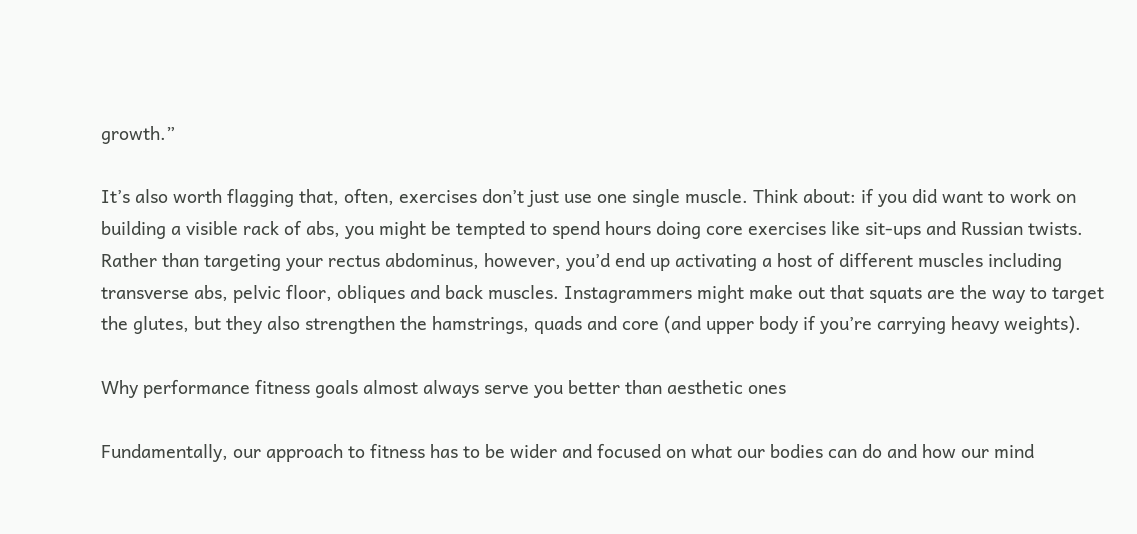growth.”

It’s also worth flagging that, often, exercises don’t just use one single muscle. Think about: if you did want to work on building a visible rack of abs, you might be tempted to spend hours doing core exercises like sit-ups and Russian twists. Rather than targeting your rectus abdominus, however, you’d end up activating a host of different muscles including transverse abs, pelvic floor, obliques and back muscles. Instagrammers might make out that squats are the way to target the glutes, but they also strengthen the hamstrings, quads and core (and upper body if you’re carrying heavy weights).

Why performance fitness goals almost always serve you better than aesthetic ones

Fundamentally, our approach to fitness has to be wider and focused on what our bodies can do and how our mind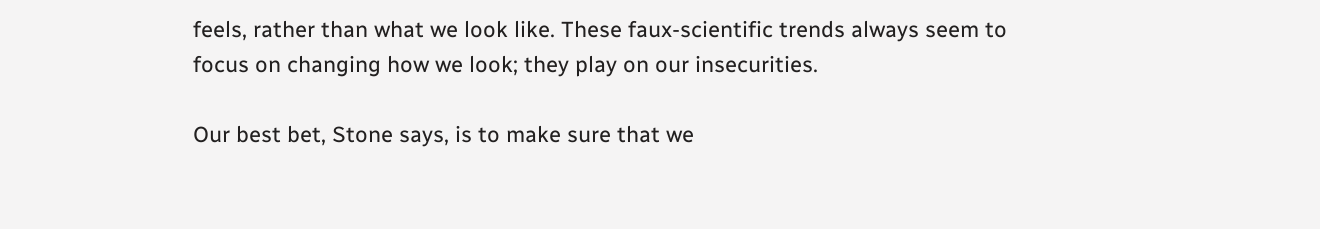feels, rather than what we look like. These faux-scientific trends always seem to focus on changing how we look; they play on our insecurities.

Our best bet, Stone says, is to make sure that we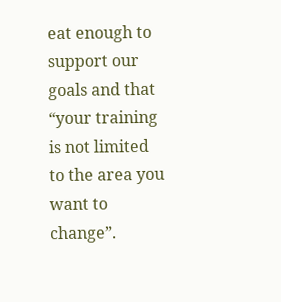eat enough to support our goals and that “your training is not limited to the area you want to change”.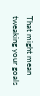That might mean tweaking your goals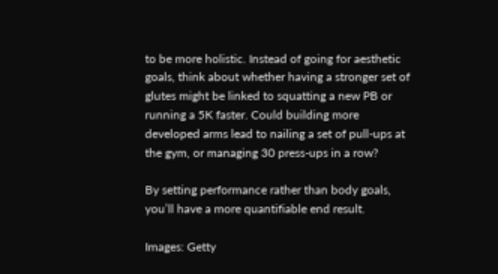to be more holistic. Instead of going for aesthetic goals, think about whether having a stronger set of glutes might be linked to squatting a new PB or running a 5K faster. Could building more developed arms lead to nailing a set of pull-ups at the gym, or managing 30 press-ups in a row?

By setting performance rather than body goals, you’ll have a more quantifiable end result.

Images: Getty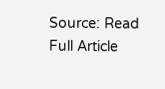Source: Read Full Article